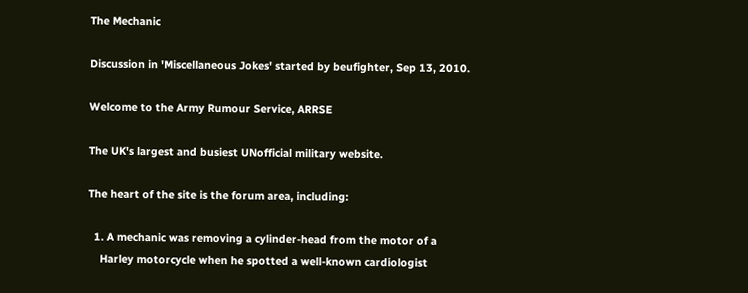The Mechanic

Discussion in 'Miscellaneous Jokes' started by beufighter, Sep 13, 2010.

Welcome to the Army Rumour Service, ARRSE

The UK's largest and busiest UNofficial military website.

The heart of the site is the forum area, including:

  1. A mechanic was removing a cylinder-head from the motor of a
    Harley motorcycle when he spotted a well-known cardiologist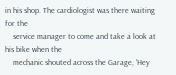in his shop. The cardiologist was there waiting for the
    service manager to come and take a look at his bike when the
    mechanic shouted across the Garage, 'Hey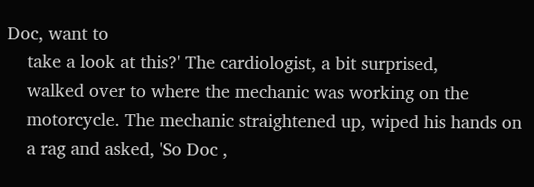Doc, want to
    take a look at this?' The cardiologist, a bit surprised,
    walked over to where the mechanic was working on the
    motorcycle. The mechanic straightened up, wiped his hands on
    a rag and asked, 'So Doc ,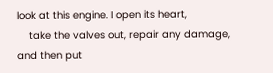look at this engine. I open its heart,
    take the valves out, repair any damage, and then put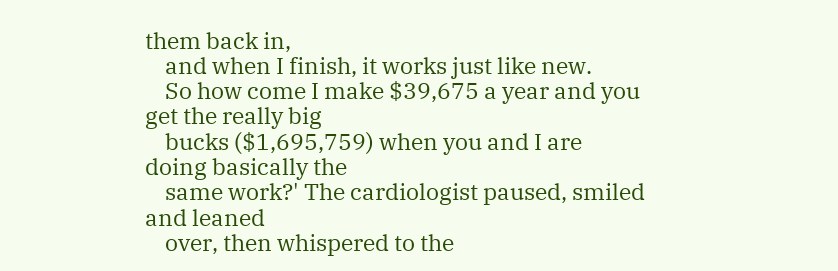them back in,
    and when I finish, it works just like new.
    So how come I make $39,675 a year and you get the really big
    bucks ($1,695,759) when you and I are doing basically the
    same work?' The cardiologist paused, smiled and leaned
    over, then whispered to the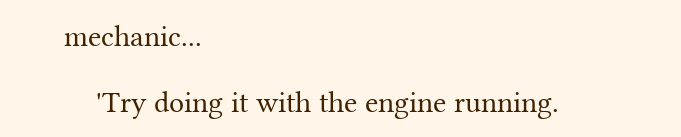mechanic...

    'Try doing it with the engine running.